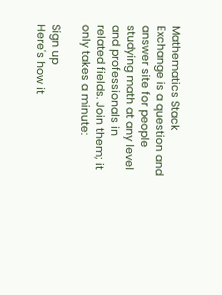Mathematics Stack Exchange is a question and answer site for people studying math at any level and professionals in related fields. Join them; it only takes a minute:

Sign up
Here's how it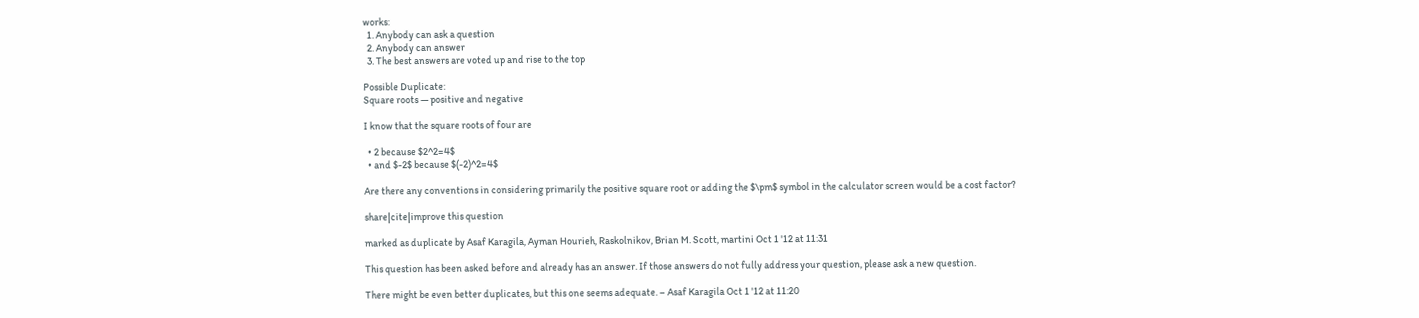works:
  1. Anybody can ask a question
  2. Anybody can answer
  3. The best answers are voted up and rise to the top

Possible Duplicate:
Square roots — positive and negative

I know that the square roots of four are

  • 2 because $2^2=4$
  • and $-2$ because $(-2)^2=4$

Are there any conventions in considering primarily the positive square root or adding the $\pm$ symbol in the calculator screen would be a cost factor?

share|cite|improve this question

marked as duplicate by Asaf Karagila, Ayman Hourieh, Raskolnikov, Brian M. Scott, martini Oct 1 '12 at 11:31

This question has been asked before and already has an answer. If those answers do not fully address your question, please ask a new question.

There might be even better duplicates, but this one seems adequate. – Asaf Karagila Oct 1 '12 at 11:20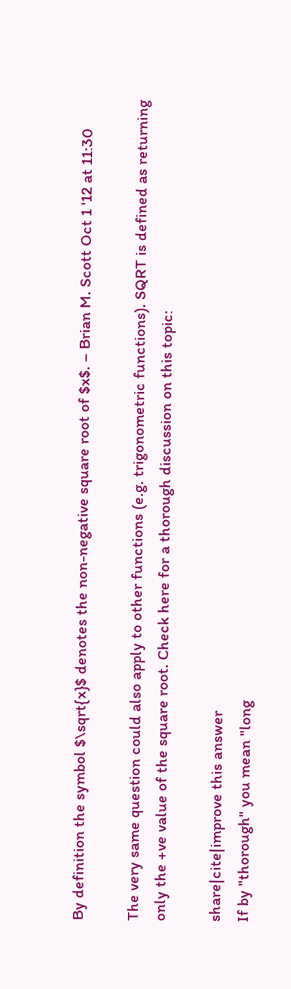By definition the symbol $\sqrt{x}$ denotes the non-negative square root of $x$. – Brian M. Scott Oct 1 '12 at 11:30

The very same question could also apply to other functions (e.g. trigonometric functions). SQRT is defined as returning only the +ve value of the square root. Check here for a thorough discussion on this topic:

share|cite|improve this answer
If by "thorough" you mean "long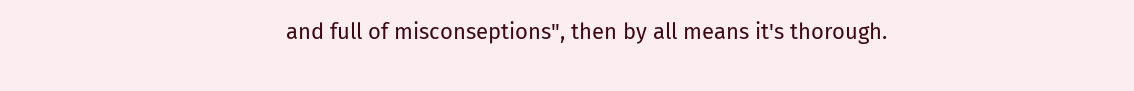and full of misconseptions", then by all means it's thorough.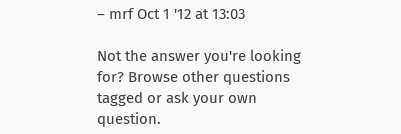– mrf Oct 1 '12 at 13:03

Not the answer you're looking for? Browse other questions tagged or ask your own question.